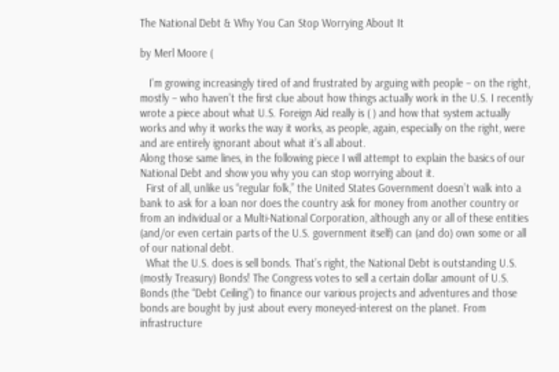The National Debt & Why You Can Stop Worrying About It

by Merl Moore (

   I’m growing increasingly tired of and frustrated by arguing with people – on the right, mostly – who haven’t the first clue about how things actually work in the U.S. I recently wrote a piece about what U.S. Foreign Aid really is ( ) and how that system actually works and why it works the way it works, as people, again, especially on the right, were and are entirely ignorant about what it’s all about.
Along those same lines, in the following piece I will attempt to explain the basics of our National Debt and show you why you can stop worrying about it.
  First of all, unlike us “regular folk,” the United States Government doesn’t walk into a bank to ask for a loan nor does the country ask for money from another country or from an individual or a Multi-National Corporation, although any or all of these entities (and/or even certain parts of the U.S. government itself) can (and do) own some or all of our national debt.
  What the U.S. does is sell bonds. That’s right, the National Debt is outstanding U.S. (mostly Treasury) Bonds! The Congress votes to sell a certain dollar amount of U.S. Bonds (the “Debt Ceiling”) to finance our various projects and adventures and those bonds are bought by just about every moneyed-interest on the planet. From infrastructure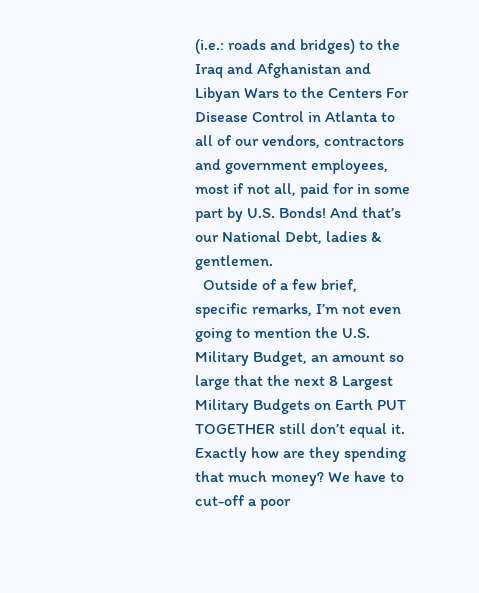(i.e.: roads and bridges) to the Iraq and Afghanistan and Libyan Wars to the Centers For Disease Control in Atlanta to all of our vendors, contractors and government employees, most if not all, paid for in some part by U.S. Bonds! And that’s our National Debt, ladies & gentlemen.
  Outside of a few brief, specific remarks, I’m not even going to mention the U.S. Military Budget, an amount so large that the next 8 Largest Military Budgets on Earth PUT TOGETHER still don’t equal it. Exactly how are they spending that much money? We have to cut-off a poor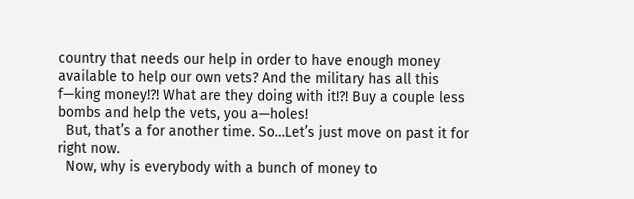country that needs our help in order to have enough money available to help our own vets? And the military has all this f—king money!?! What are they doing with it!?! Buy a couple less bombs and help the vets, you a—holes!
  But, that’s a for another time. So…Let’s just move on past it for right now.
  Now, why is everybody with a bunch of money to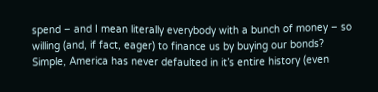spend – and I mean literally everybody with a bunch of money – so willing (and, if fact, eager) to finance us by buying our bonds? Simple, America has never defaulted in it’s entire history (even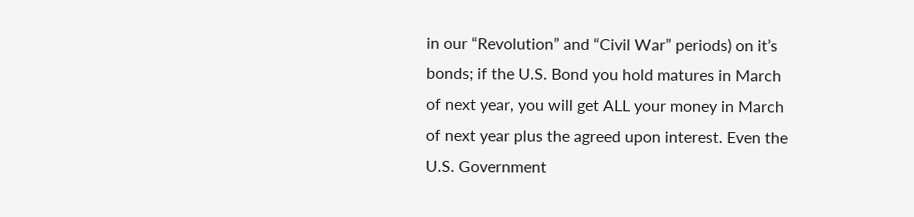in our “Revolution” and “Civil War” periods) on it’s bonds; if the U.S. Bond you hold matures in March of next year, you will get ALL your money in March of next year plus the agreed upon interest. Even the U.S. Government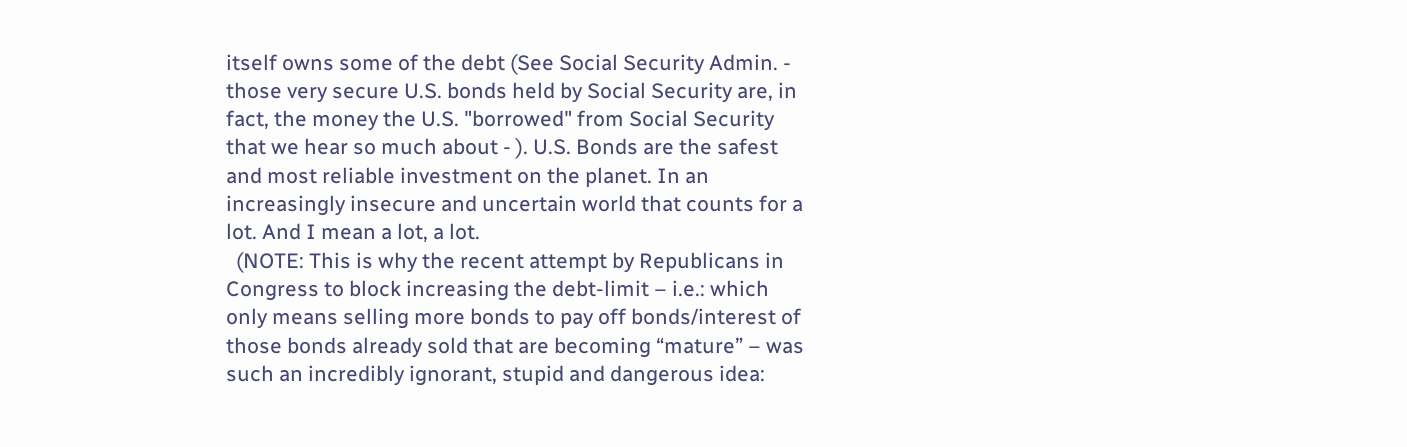itself owns some of the debt (See Social Security Admin. - those very secure U.S. bonds held by Social Security are, in fact, the money the U.S. "borrowed" from Social Security that we hear so much about - ). U.S. Bonds are the safest and most reliable investment on the planet. In an increasingly insecure and uncertain world that counts for a lot. And I mean a lot, a lot.
  (NOTE: This is why the recent attempt by Republicans in Congress to block increasing the debt-limit – i.e.: which only means selling more bonds to pay off bonds/interest of those bonds already sold that are becoming “mature” – was such an incredibly ignorant, stupid and dangerous idea: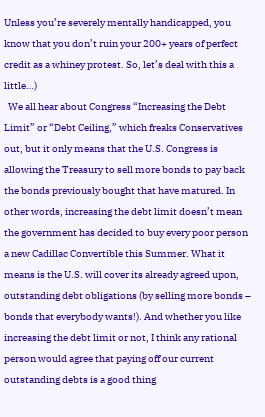Unless you’re severely mentally handicapped, you know that you don’t ruin your 200+ years of perfect credit as a whiney protest. So, let’s deal with this a little…)
  We all hear about Congress “Increasing the Debt Limit” or “Debt Ceiling,” which freaks Conservatives out, but it only means that the U.S. Congress is allowing the Treasury to sell more bonds to pay back the bonds previously bought that have matured. In other words, increasing the debt limit doesn’t mean the government has decided to buy every poor person a new Cadillac Convertible this Summer. What it means is the U.S. will cover its already agreed upon, outstanding debt obligations (by selling more bonds – bonds that everybody wants!). And whether you like increasing the debt limit or not, I think any rational person would agree that paying off our current outstanding debts is a good thing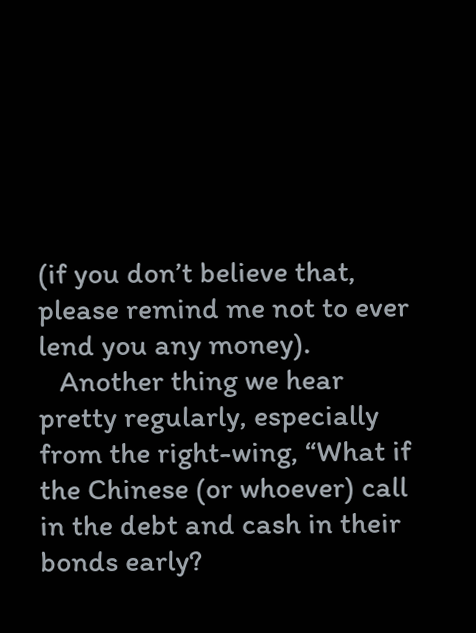(if you don’t believe that, please remind me not to ever lend you any money).
   Another thing we hear pretty regularly, especially from the right-wing, “What if the Chinese (or whoever) call in the debt and cash in their bonds early?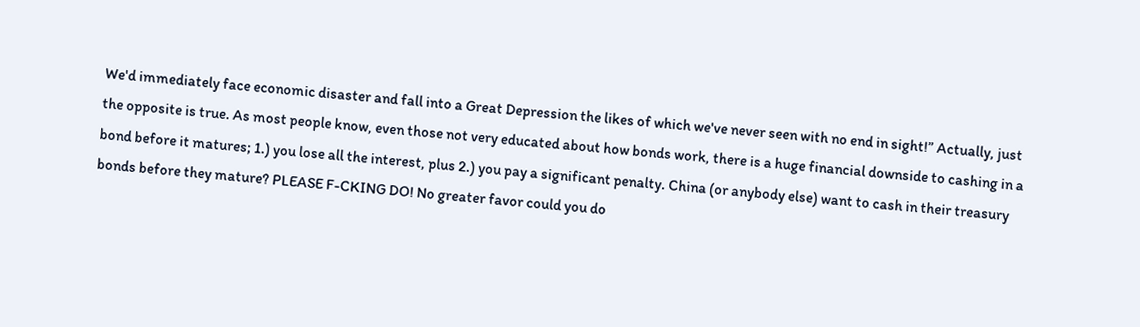We'd immediately face economic disaster and fall into a Great Depression the likes of which we've never seen with no end in sight!” Actually, just the opposite is true. As most people know, even those not very educated about how bonds work, there is a huge financial downside to cashing in a bond before it matures; 1.) you lose all the interest, plus 2.) you pay a significant penalty. China (or anybody else) want to cash in their treasury bonds before they mature? PLEASE F-CKING DO! No greater favor could you do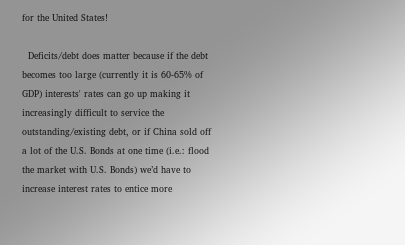for the United States!

  Deficits/debt does matter because if the debt becomes too large (currently it is 60-65% of GDP) interests' rates can go up making it increasingly difficult to service the outstanding/existing debt, or if China sold off a lot of the U.S. Bonds at one time (i.e.: flood the market with U.S. Bonds) we’d have to increase interest rates to entice more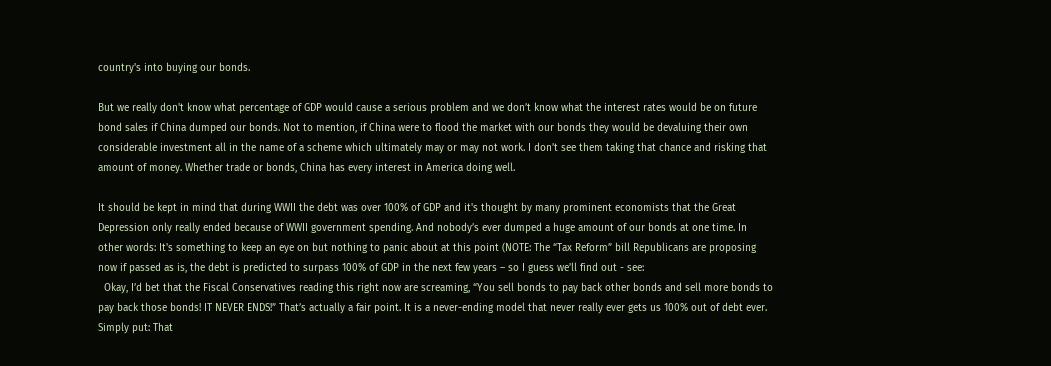country's into buying our bonds.

But we really don't know what percentage of GDP would cause a serious problem and we don’t know what the interest rates would be on future bond sales if China dumped our bonds. Not to mention, if China were to flood the market with our bonds they would be devaluing their own considerable investment all in the name of a scheme which ultimately may or may not work. I don’t see them taking that chance and risking that amount of money. Whether trade or bonds, China has every interest in America doing well.

It should be kept in mind that during WWII the debt was over 100% of GDP and it's thought by many prominent economists that the Great Depression only really ended because of WWII government spending. And nobody’s ever dumped a huge amount of our bonds at one time. In other words: It's something to keep an eye on but nothing to panic about at this point (NOTE: The “Tax Reform” bill Republicans are proposing now if passed as is, the debt is predicted to surpass 100% of GDP in the next few years – so I guess we'll find out - see:
  Okay, I’d bet that the Fiscal Conservatives reading this right now are screaming, “You sell bonds to pay back other bonds and sell more bonds to pay back those bonds! IT NEVER ENDS!” That’s actually a fair point. It is a never-ending model that never really ever gets us 100% out of debt ever. Simply put: That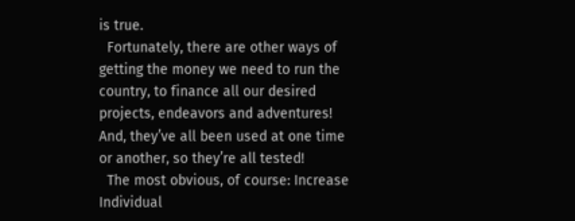is true.
  Fortunately, there are other ways of getting the money we need to run the country, to finance all our desired projects, endeavors and adventures! And, they’ve all been used at one time or another, so they’re all tested!
  The most obvious, of course: Increase Individual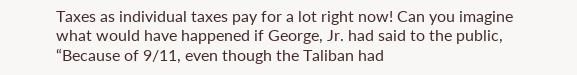Taxes as individual taxes pay for a lot right now! Can you imagine what would have happened if George, Jr. had said to the public, “Because of 9/11, even though the Taliban had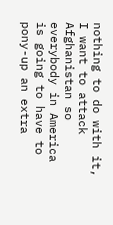nothing to do with it, I want to attack Afghanistan so everybody in America is going to have to pony-up an extra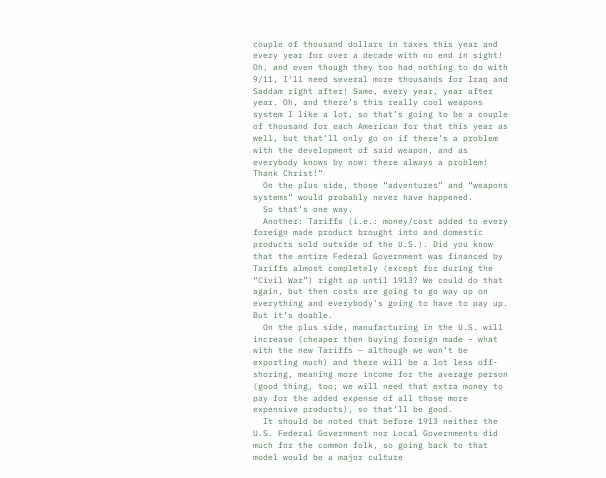couple of thousand dollars in taxes this year and every year for over a decade with no end in sight! Oh, and even though they too had nothing to do with 9/11, I'll need several more thousands for Iraq and Saddam right after! Same, every year, year after year. Oh, and there’s this really cool weapons system I like a lot, so that’s going to be a couple of thousand for each American for that this year as well, but that’ll only go on if there’s a problem with the development of said weapon, and as everybody knows by now: there always a problem! Thank Christ!”
  On the plus side, those “adventures” and “weapons systems” would probably never have happened.
  So that’s one way.
  Another: Tariffs (i.e.: money/cost added to every foreign made product brought into and domestic products sold outside of the U.S.). Did you know that the entire Federal Government was financed by Tariffs almost completely (except for during the “Civil War”) right up until 1913? We could do that again, but then costs are going to go way up on everything and everybody’s going to have to pay up. But it’s doable.
  On the plus side, manufacturing in the U.S. will increase (cheaper then buying foreign made – what with the new Tariffs – although we won’t be exporting much) and there will be a lot less off-shoring, meaning more income for the average person (good thing, too; we will need that extra money to pay for the added expense of all those more expensive products), so that’ll be good.
  It should be noted that before 1913 neither the U.S. Federal Government nor Local Governments did much for the common folk, so going back to that model would be a major culture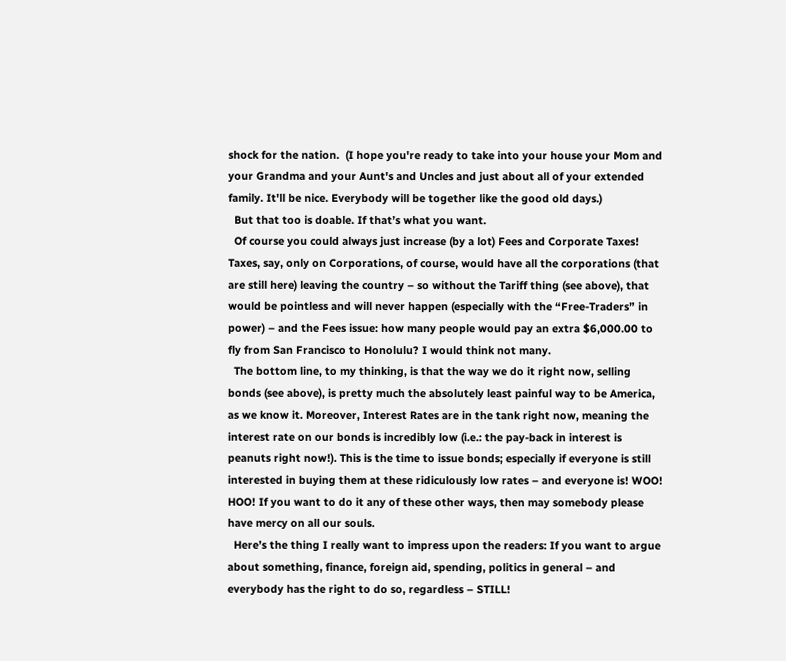shock for the nation.  (I hope you're ready to take into your house your Mom and your Grandma and your Aunt's and Uncles and just about all of your extended family. It'll be nice. Everybody will be together like the good old days.)
  But that too is doable. If that’s what you want.
  Of course you could always just increase (by a lot) Fees and Corporate Taxes! Taxes, say, only on Corporations, of course, would have all the corporations (that are still here) leaving the country – so without the Tariff thing (see above), that would be pointless and will never happen (especially with the “Free-Traders” in power) – and the Fees issue: how many people would pay an extra $6,000.00 to fly from San Francisco to Honolulu? I would think not many.
  The bottom line, to my thinking, is that the way we do it right now, selling bonds (see above), is pretty much the absolutely least painful way to be America, as we know it. Moreover, Interest Rates are in the tank right now, meaning the interest rate on our bonds is incredibly low (i.e.: the pay-back in interest is peanuts right now!). This is the time to issue bonds; especially if everyone is still interested in buying them at these ridiculously low rates – and everyone is! WOO! HOO! If you want to do it any of these other ways, then may somebody please have mercy on all our souls.
  Here’s the thing I really want to impress upon the readers: If you want to argue about something, finance, foreign aid, spending, politics in general – and everybody has the right to do so, regardless – STILL!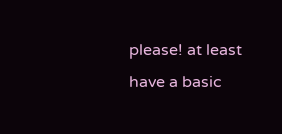please! at least have a basic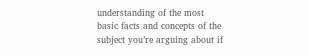understanding of the most basic facts and concepts of the subject you’re arguing about if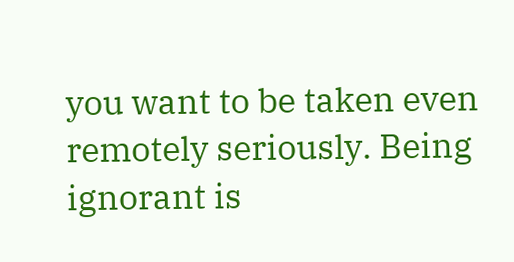you want to be taken even remotely seriously. Being ignorant is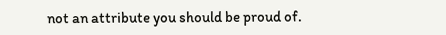not an attribute you should be proud of.